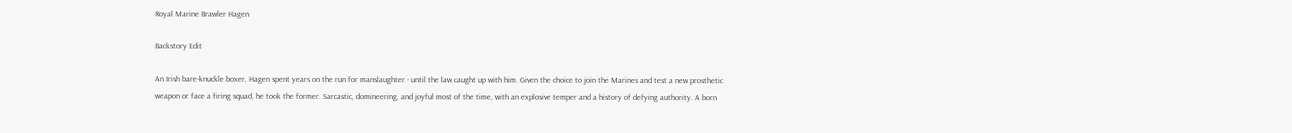Royal Marine Brawler Hagen

Backstory Edit

An Irish bare-knuckle boxer, Hagen spent years on the run for manslaughter - until the law caught up with him. Given the choice to join the Marines and test a new prosthetic weapon or face a firing squad, he took the former. Sarcastic, domineering, and joyful most of the time, with an explosive temper and a history of defying authority. A born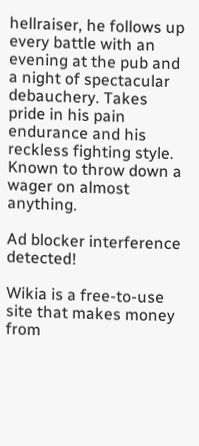hellraiser, he follows up every battle with an evening at the pub and a night of spectacular debauchery. Takes pride in his pain endurance and his reckless fighting style. Known to throw down a wager on almost anything.

Ad blocker interference detected!

Wikia is a free-to-use site that makes money from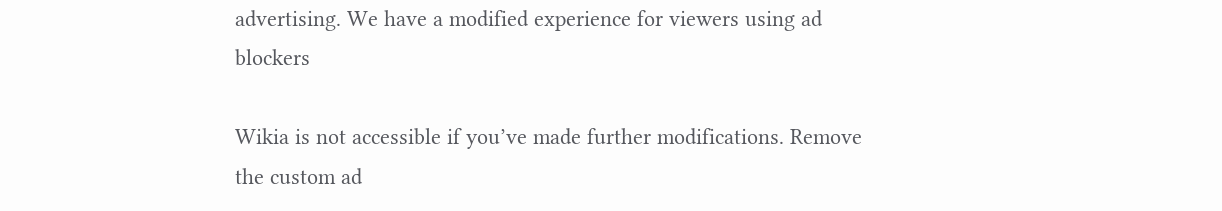advertising. We have a modified experience for viewers using ad blockers

Wikia is not accessible if you’ve made further modifications. Remove the custom ad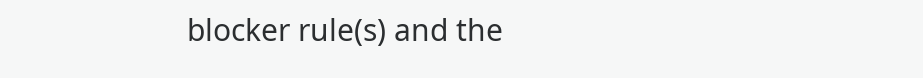blocker rule(s) and the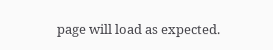page will load as expected.